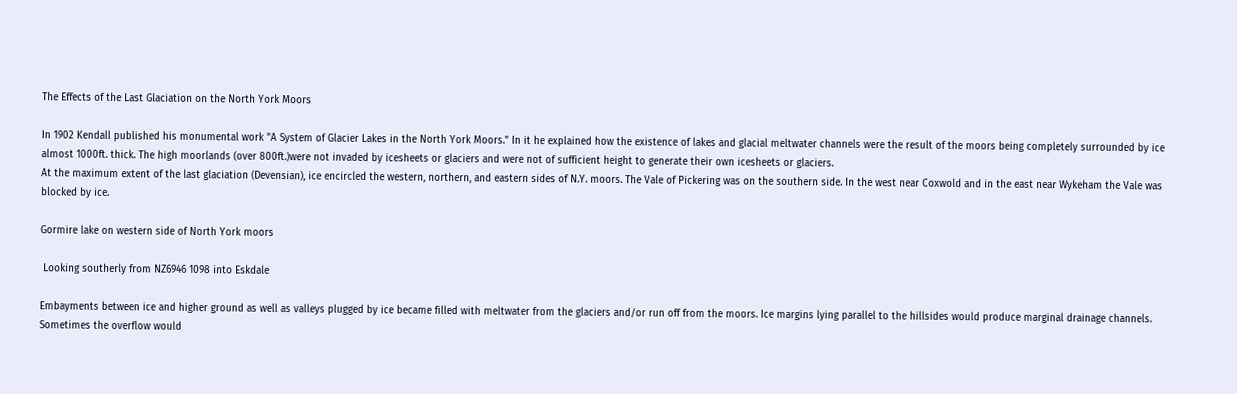The Effects of the Last Glaciation on the North York Moors

In 1902 Kendall published his monumental work "A System of Glacier Lakes in the North York Moors." In it he explained how the existence of lakes and glacial meltwater channels were the result of the moors being completely surrounded by ice almost 1000ft. thick. The high moorlands (over 800ft.)were not invaded by icesheets or glaciers and were not of sufficient height to generate their own icesheets or glaciers.
At the maximum extent of the last glaciation (Devensian), ice encircled the western, northern, and eastern sides of N.Y. moors. The Vale of Pickering was on the southern side. In the west near Coxwold and in the east near Wykeham the Vale was blocked by ice.

Gormire lake on western side of North York moors

 Looking southerly from NZ6946 1098 into Eskdale

Embayments between ice and higher ground as well as valleys plugged by ice became filled with meltwater from the glaciers and/or run off from the moors. Ice margins lying parallel to the hillsides would produce marginal drainage channels. Sometimes the overflow would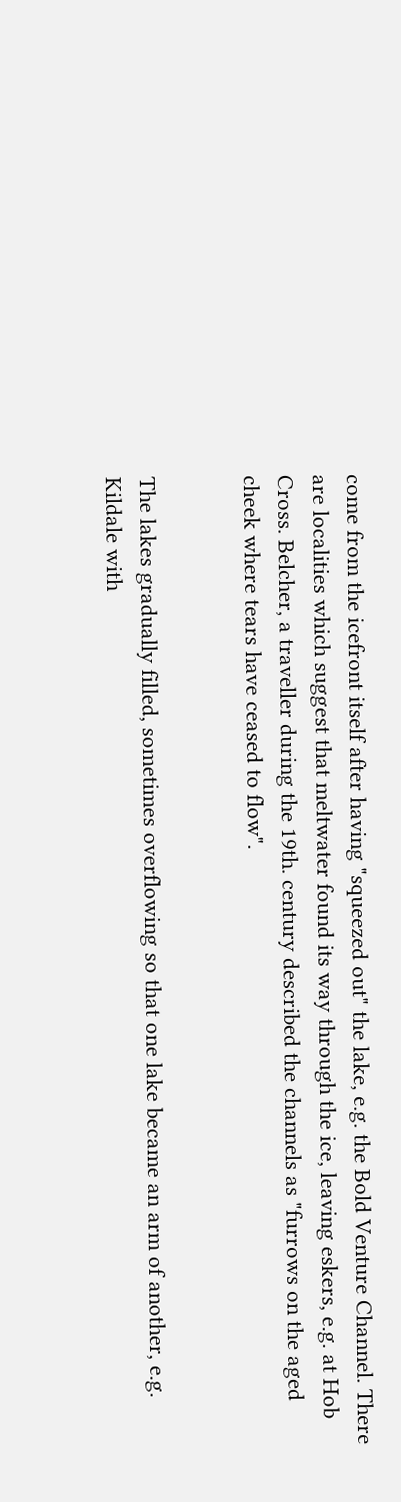come from the icefront itself after having "squeezed out" the lake, e.g. the Bold Venture Channel. There are localities which suggest that meltwater found its way through the ice, leaving eskers, e.g. at Hob Cross. Belcher, a traveller during the 19th. century described the channels as "furrows on the aged cheek where tears have ceased to flow".


The lakes gradually filled, sometimes overflowing so that one lake became an arm of another, e.g. Kildale with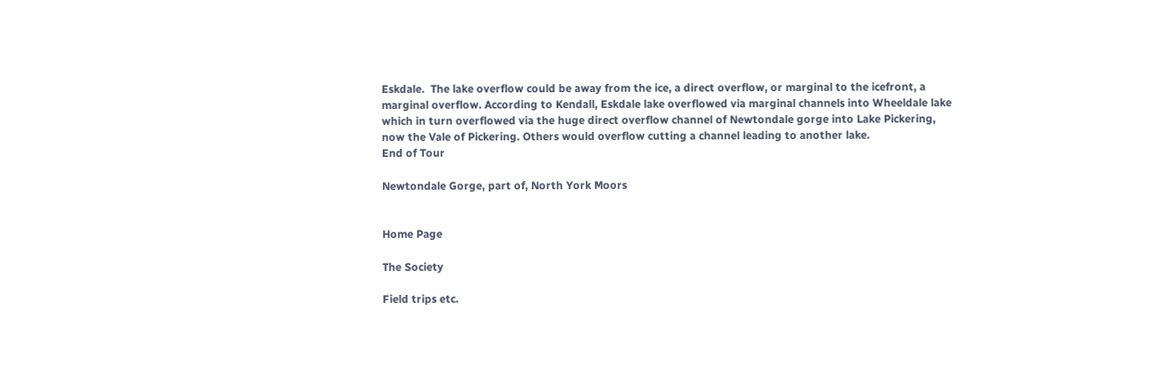Eskdale.  The lake overflow could be away from the ice, a direct overflow, or marginal to the icefront, a marginal overflow. According to Kendall, Eskdale lake overflowed via marginal channels into Wheeldale lake which in turn overflowed via the huge direct overflow channel of Newtondale gorge into Lake Pickering, now the Vale of Pickering. Others would overflow cutting a channel leading to another lake.
End of Tour

Newtondale Gorge, part of, North York Moors


Home Page

The Society

Field trips etc.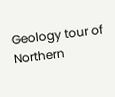Geology tour of Northern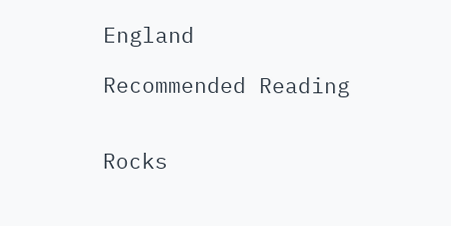England

Recommended Reading


Rocks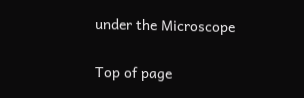under the Microscope

Top of page